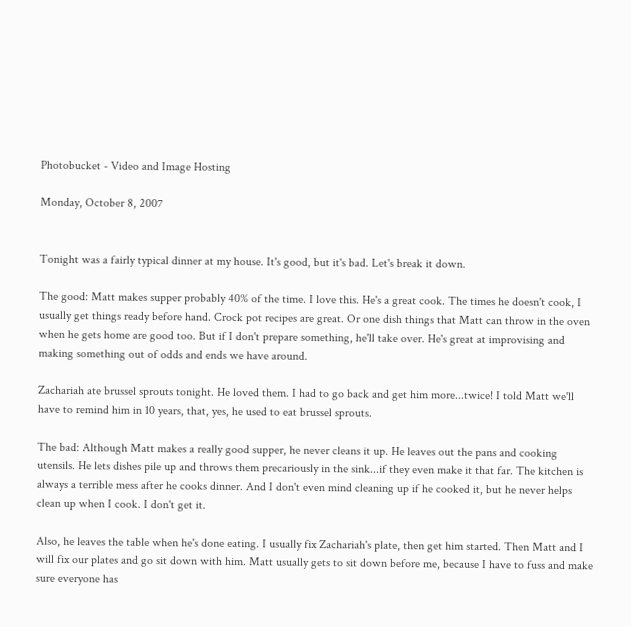Photobucket - Video and Image Hosting

Monday, October 8, 2007


Tonight was a fairly typical dinner at my house. It's good, but it's bad. Let's break it down.

The good: Matt makes supper probably 40% of the time. I love this. He's a great cook. The times he doesn't cook, I usually get things ready before hand. Crock pot recipes are great. Or one dish things that Matt can throw in the oven when he gets home are good too. But if I don't prepare something, he'll take over. He's great at improvising and making something out of odds and ends we have around.

Zachariah ate brussel sprouts tonight. He loved them. I had to go back and get him more...twice! I told Matt we'll have to remind him in 10 years, that, yes, he used to eat brussel sprouts.

The bad: Although Matt makes a really good supper, he never cleans it up. He leaves out the pans and cooking utensils. He lets dishes pile up and throws them precariously in the sink...if they even make it that far. The kitchen is always a terrible mess after he cooks dinner. And I don't even mind cleaning up if he cooked it, but he never helps clean up when I cook. I don't get it.

Also, he leaves the table when he's done eating. I usually fix Zachariah's plate, then get him started. Then Matt and I will fix our plates and go sit down with him. Matt usually gets to sit down before me, because I have to fuss and make sure everyone has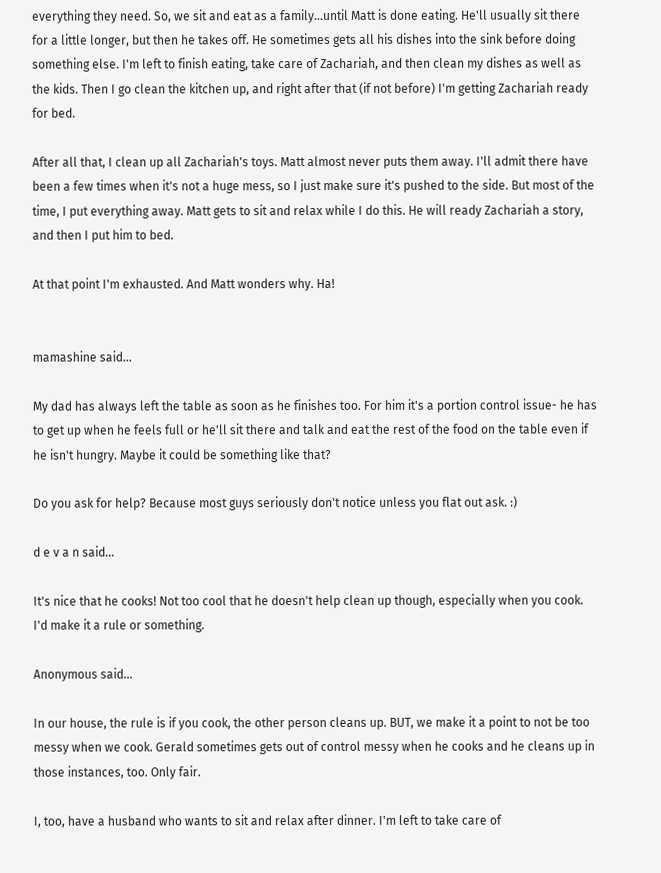everything they need. So, we sit and eat as a family...until Matt is done eating. He'll usually sit there for a little longer, but then he takes off. He sometimes gets all his dishes into the sink before doing something else. I'm left to finish eating, take care of Zachariah, and then clean my dishes as well as the kids. Then I go clean the kitchen up, and right after that (if not before) I'm getting Zachariah ready for bed.

After all that, I clean up all Zachariah's toys. Matt almost never puts them away. I'll admit there have been a few times when it's not a huge mess, so I just make sure it's pushed to the side. But most of the time, I put everything away. Matt gets to sit and relax while I do this. He will ready Zachariah a story, and then I put him to bed.

At that point I'm exhausted. And Matt wonders why. Ha!


mamashine said...

My dad has always left the table as soon as he finishes too. For him it's a portion control issue- he has to get up when he feels full or he'll sit there and talk and eat the rest of the food on the table even if he isn't hungry. Maybe it could be something like that?

Do you ask for help? Because most guys seriously don't notice unless you flat out ask. :)

d e v a n said...

It's nice that he cooks! Not too cool that he doesn't help clean up though, especially when you cook.
I'd make it a rule or something.

Anonymous said...

In our house, the rule is if you cook, the other person cleans up. BUT, we make it a point to not be too messy when we cook. Gerald sometimes gets out of control messy when he cooks and he cleans up in those instances, too. Only fair.

I, too, have a husband who wants to sit and relax after dinner. I'm left to take care of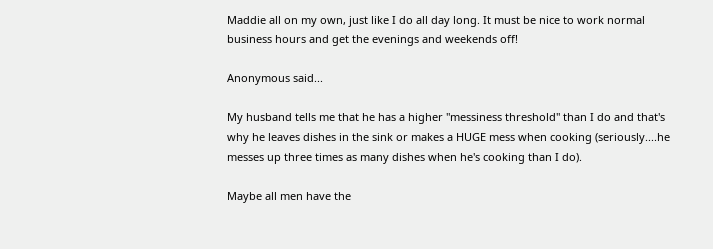Maddie all on my own, just like I do all day long. It must be nice to work normal business hours and get the evenings and weekends off!

Anonymous said...

My husband tells me that he has a higher "messiness threshold" than I do and that's why he leaves dishes in the sink or makes a HUGE mess when cooking (seriously....he messes up three times as many dishes when he's cooking than I do).

Maybe all men have the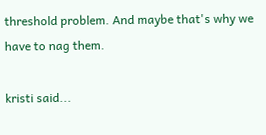threshold problem. And maybe that's why we have to nag them.

kristi said...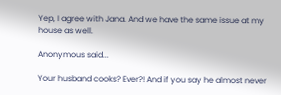Yep, I agree with Jana. And we have the same issue at my house as well.

Anonymous said...

Your husband cooks? Ever?! And if you say he almost never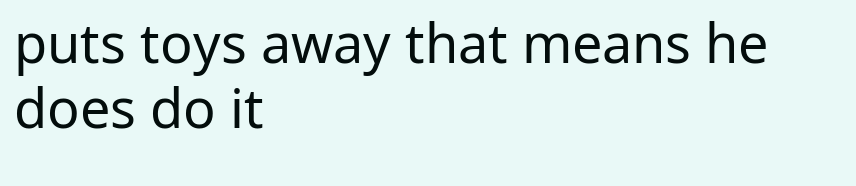puts toys away that means he does do it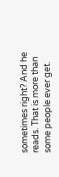sometimes right? And he reads. That is more than some people ever get.